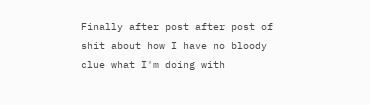Finally after post after post of shit about how I have no bloody clue what I'm doing with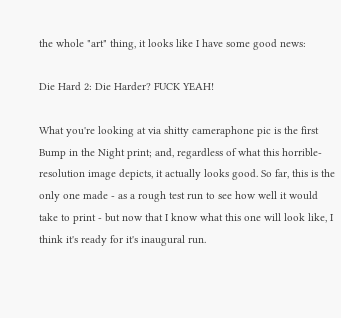the whole "art" thing, it looks like I have some good news:

Die Hard 2: Die Harder? FUCK YEAH!

What you're looking at via shitty cameraphone pic is the first Bump in the Night print; and, regardless of what this horrible-resolution image depicts, it actually looks good. So far, this is the only one made - as a rough test run to see how well it would take to print - but now that I know what this one will look like, I think it's ready for it's inaugural run.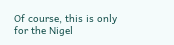Of course, this is only for the Nigel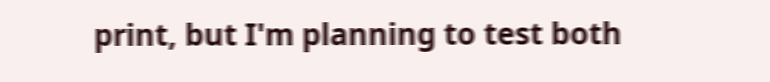print, but I'm planning to test both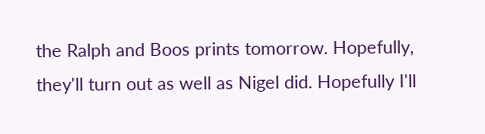the Ralph and Boos prints tomorrow. Hopefully, they'll turn out as well as Nigel did. Hopefully I'll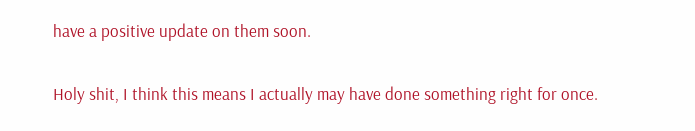have a positive update on them soon.

Holy shit, I think this means I actually may have done something right for once.